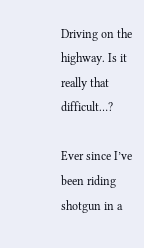Driving on the highway. Is it really that difficult…?

Ever since I’ve been riding shotgun in a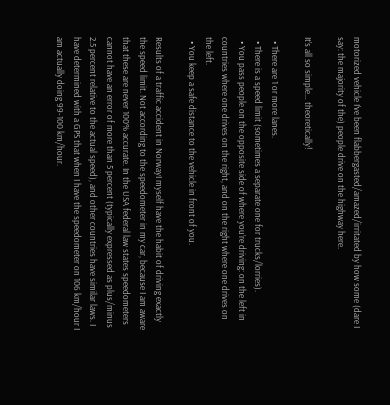motorized vehicle I’ve been flabbergasted/amazed/irritated by how some (dare I say: the majority of the) people drive on the highway here.

It’s all so simple… theoretically!

  • There are 1 or more lanes.
  • There is a speed limit (sometimes a separate one for trucks/lorries).
  • You pass people on the opposite side of where you’re driving: on the left in countries where one drives on the right, and on the right where one drives on the left.
  • You keep a safe distance to the vehicle in front of you.

Results of a traffic accident in NorwayI myself have the habit of driving exactly the speed limit. Not according to the speedometer in my car, because I am aware that these are never 100% accurate. In the USA federal law states speedometers cannot have an error of more than 5 percent (typically expressed as plus/minus 2.5 percent relative to the actual speed), and other countries have similar laws. I have determined with a GPS that when I have the speedometer on 106 km/hour I am actually doing 99-100 km/hour.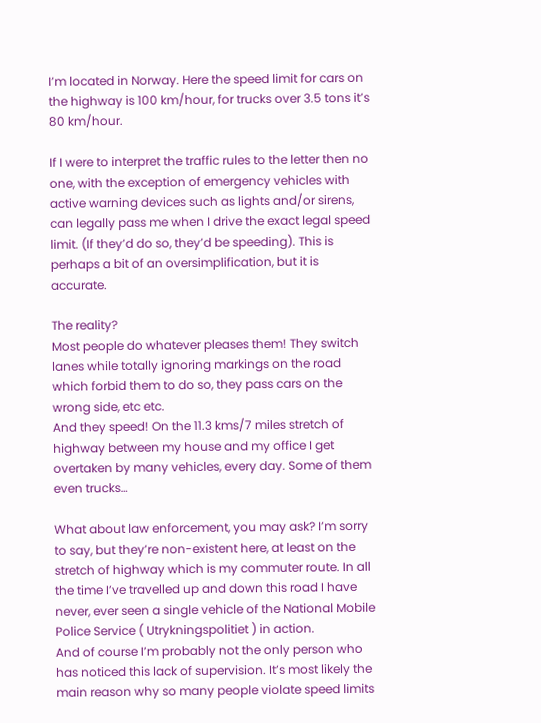I’m located in Norway. Here the speed limit for cars on the highway is 100 km/hour, for trucks over 3.5 tons it’s 80 km/hour.

If I were to interpret the traffic rules to the letter then no one, with the exception of emergency vehicles with active warning devices such as lights and/or sirens, can legally pass me when I drive the exact legal speed limit. (If they’d do so, they’d be speeding). This is perhaps a bit of an oversimplification, but it is accurate.

The reality?
Most people do whatever pleases them! They switch lanes while totally ignoring markings on the road which forbid them to do so, they pass cars on the wrong side, etc etc.
And they speed! On the 11.3 kms/7 miles stretch of highway between my house and my office I get overtaken by many vehicles, every day. Some of them even trucks…

What about law enforcement, you may ask? I’m sorry to say, but they’re non-existent here, at least on the stretch of highway which is my commuter route. In all the time I’ve travelled up and down this road I have never, ever seen a single vehicle of the National Mobile Police Service ( Utrykningspolitiet ) in action.
And of course I’m probably not the only person who has noticed this lack of supervision. It’s most likely the main reason why so many people violate speed limits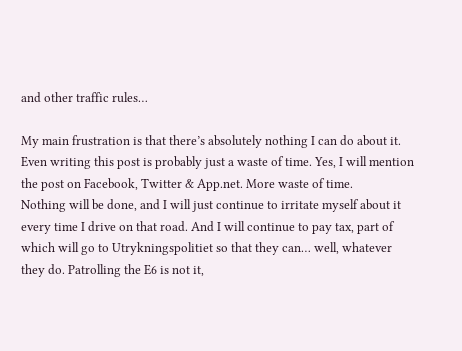and other traffic rules…

My main frustration is that there’s absolutely nothing I can do about it. Even writing this post is probably just a waste of time. Yes, I will mention the post on Facebook, Twitter & App.net. More waste of time.
Nothing will be done, and I will just continue to irritate myself about it every time I drive on that road. And I will continue to pay tax, part of which will go to Utrykningspolitiet so that they can… well, whatever they do. Patrolling the E6 is not it,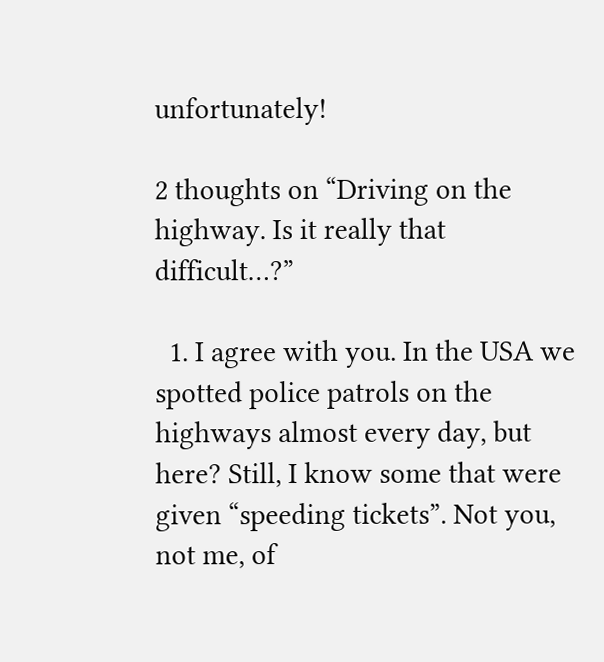unfortunately!

2 thoughts on “Driving on the highway. Is it really that difficult…?”

  1. I agree with you. In the USA we spotted police patrols on the highways almost every day, but here? Still, I know some that were given “speeding tickets”. Not you, not me, of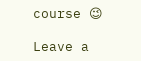course 😉

Leave a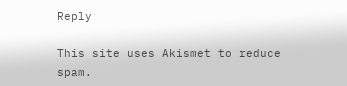Reply

This site uses Akismet to reduce spam.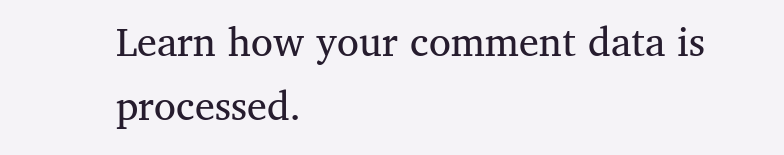Learn how your comment data is processed.